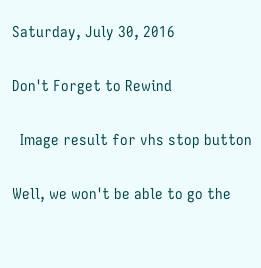Saturday, July 30, 2016

Don't Forget to Rewind

  Image result for vhs stop button

Well, we won't be able to go the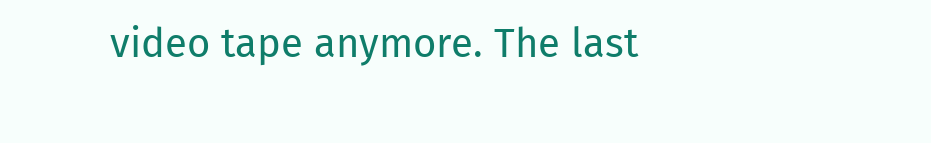video tape anymore. The last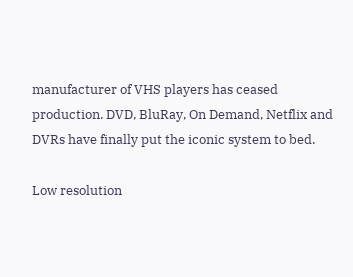manufacturer of VHS players has ceased production. DVD, BluRay, On Demand, Netflix and DVRs have finally put the iconic system to bed.

Low resolution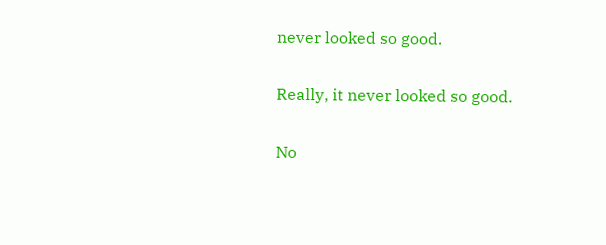never looked so good.

Really, it never looked so good.

No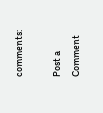comments:

Post a Comment